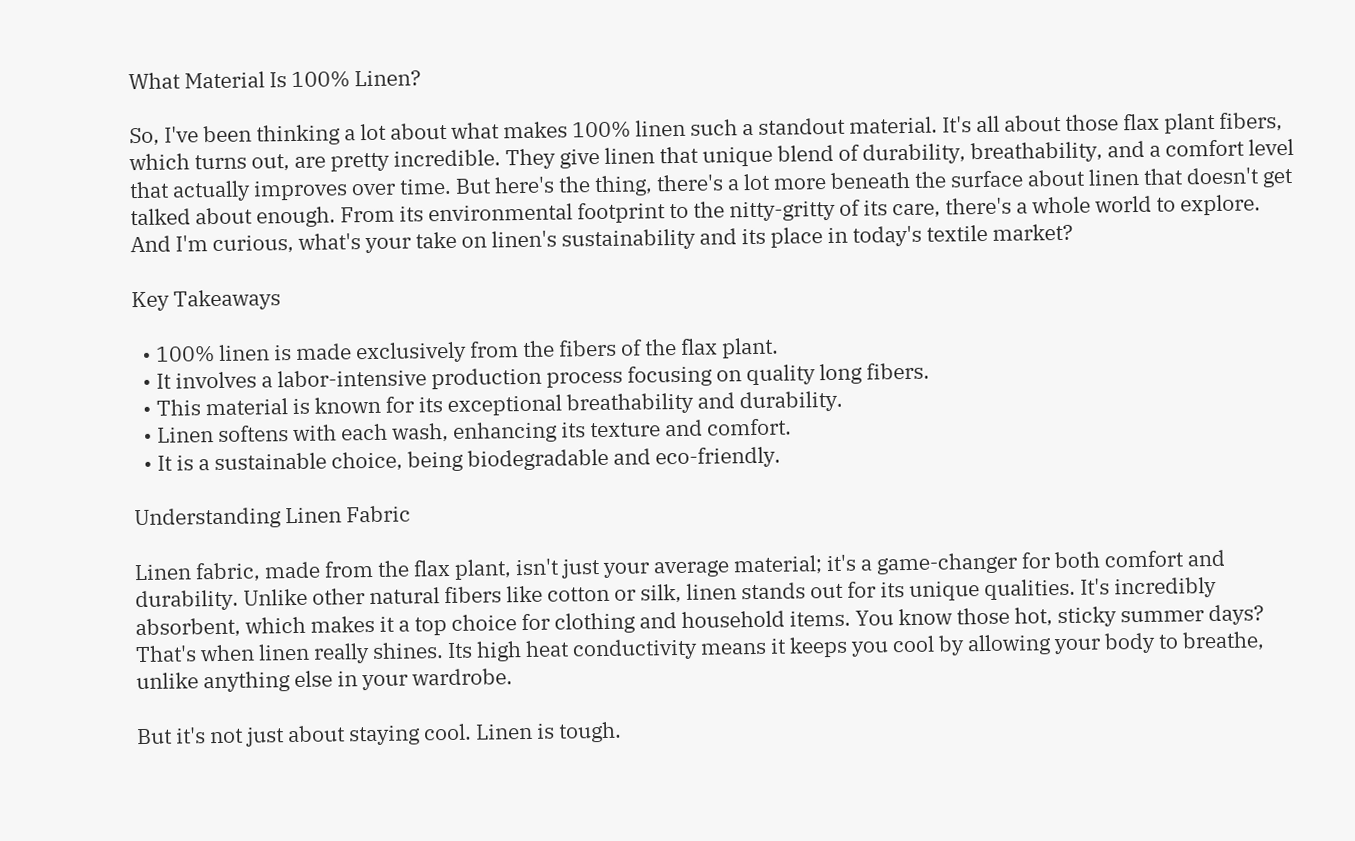What Material Is 100% Linen?

So, I've been thinking a lot about what makes 100% linen such a standout material. It's all about those flax plant fibers, which turns out, are pretty incredible. They give linen that unique blend of durability, breathability, and a comfort level that actually improves over time. But here's the thing, there's a lot more beneath the surface about linen that doesn't get talked about enough. From its environmental footprint to the nitty-gritty of its care, there's a whole world to explore. And I'm curious, what's your take on linen's sustainability and its place in today's textile market?

Key Takeaways

  • 100% linen is made exclusively from the fibers of the flax plant.
  • It involves a labor-intensive production process focusing on quality long fibers.
  • This material is known for its exceptional breathability and durability.
  • Linen softens with each wash, enhancing its texture and comfort.
  • It is a sustainable choice, being biodegradable and eco-friendly.

Understanding Linen Fabric

Linen fabric, made from the flax plant, isn't just your average material; it's a game-changer for both comfort and durability. Unlike other natural fibers like cotton or silk, linen stands out for its unique qualities. It's incredibly absorbent, which makes it a top choice for clothing and household items. You know those hot, sticky summer days? That's when linen really shines. Its high heat conductivity means it keeps you cool by allowing your body to breathe, unlike anything else in your wardrobe.

But it's not just about staying cool. Linen is tough.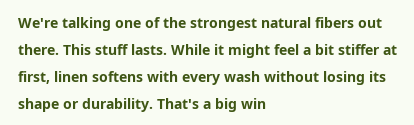We're talking one of the strongest natural fibers out there. This stuff lasts. While it might feel a bit stiffer at first, linen softens with every wash without losing its shape or durability. That's a big win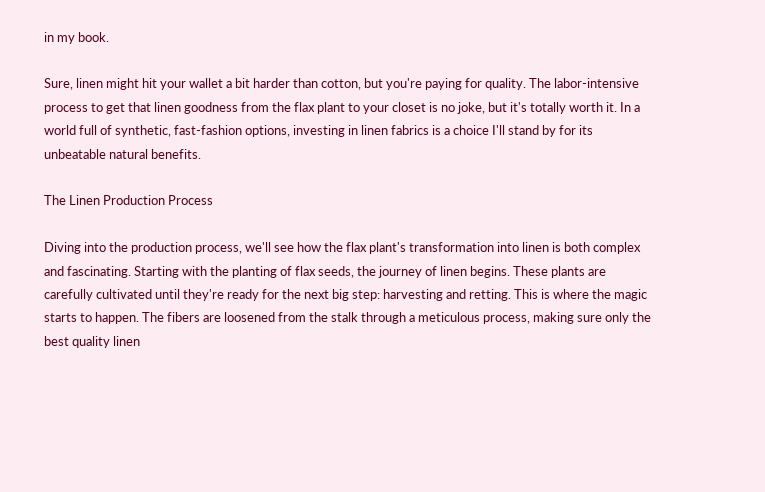in my book.

Sure, linen might hit your wallet a bit harder than cotton, but you're paying for quality. The labor-intensive process to get that linen goodness from the flax plant to your closet is no joke, but it's totally worth it. In a world full of synthetic, fast-fashion options, investing in linen fabrics is a choice I'll stand by for its unbeatable natural benefits.

The Linen Production Process

Diving into the production process, we'll see how the flax plant's transformation into linen is both complex and fascinating. Starting with the planting of flax seeds, the journey of linen begins. These plants are carefully cultivated until they're ready for the next big step: harvesting and retting. This is where the magic starts to happen. The fibers are loosened from the stalk through a meticulous process, making sure only the best quality linen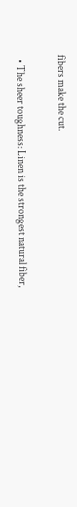fibers make the cut.

  • The sheer toughness: Linen is the strongest natural fiber,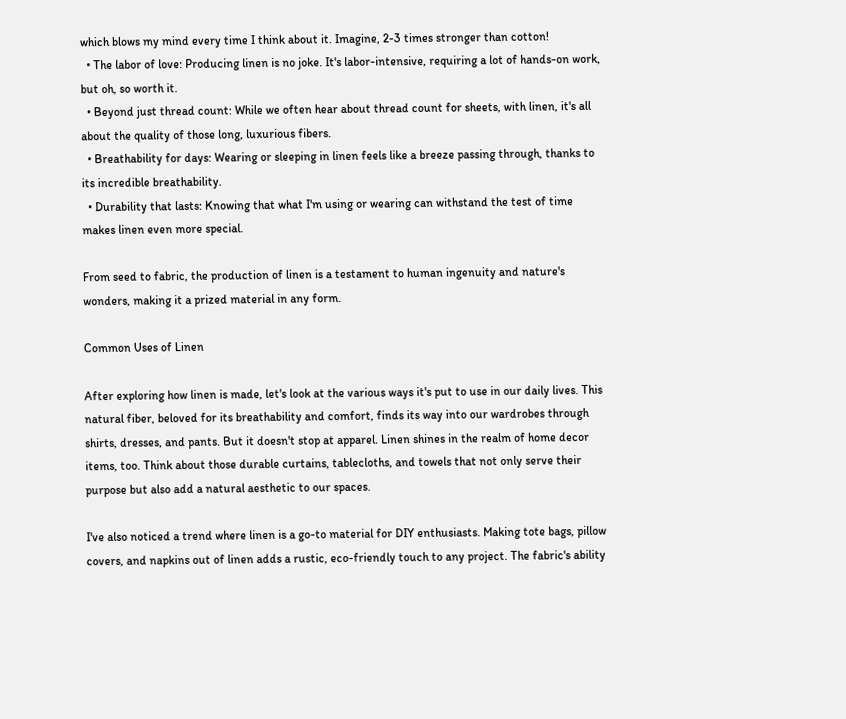which blows my mind every time I think about it. Imagine, 2-3 times stronger than cotton!
  • The labor of love: Producing linen is no joke. It's labor-intensive, requiring a lot of hands-on work, but oh, so worth it.
  • Beyond just thread count: While we often hear about thread count for sheets, with linen, it's all about the quality of those long, luxurious fibers.
  • Breathability for days: Wearing or sleeping in linen feels like a breeze passing through, thanks to its incredible breathability.
  • Durability that lasts: Knowing that what I'm using or wearing can withstand the test of time makes linen even more special.

From seed to fabric, the production of linen is a testament to human ingenuity and nature's wonders, making it a prized material in any form.

Common Uses of Linen

After exploring how linen is made, let's look at the various ways it's put to use in our daily lives. This natural fiber, beloved for its breathability and comfort, finds its way into our wardrobes through shirts, dresses, and pants. But it doesn't stop at apparel. Linen shines in the realm of home decor items, too. Think about those durable curtains, tablecloths, and towels that not only serve their purpose but also add a natural aesthetic to our spaces.

I've also noticed a trend where linen is a go-to material for DIY enthusiasts. Making tote bags, pillow covers, and napkins out of linen adds a rustic, eco-friendly touch to any project. The fabric's ability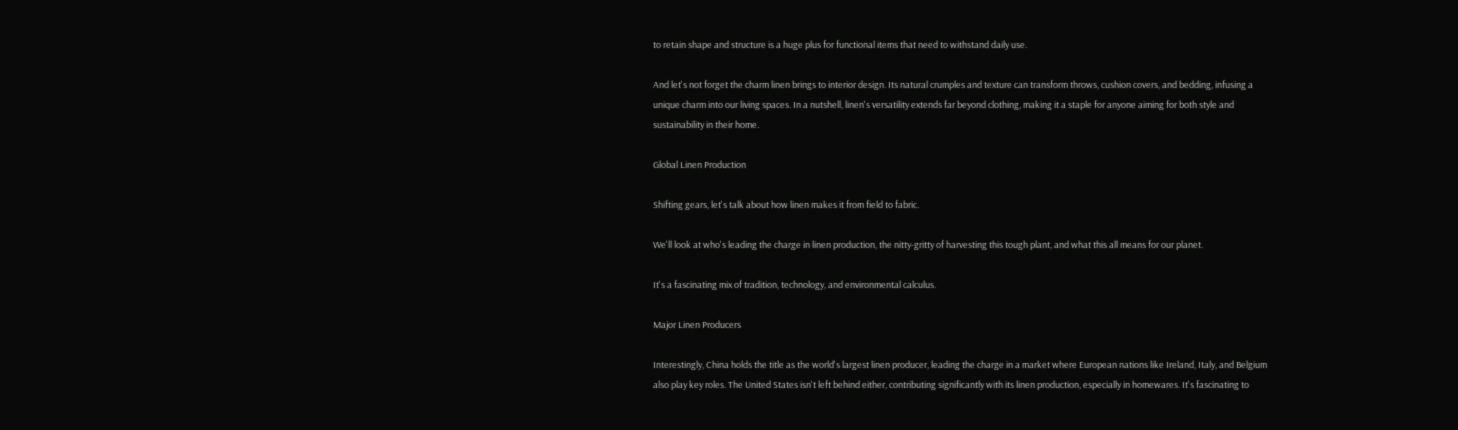to retain shape and structure is a huge plus for functional items that need to withstand daily use.

And let's not forget the charm linen brings to interior design. Its natural crumples and texture can transform throws, cushion covers, and bedding, infusing a unique charm into our living spaces. In a nutshell, linen's versatility extends far beyond clothing, making it a staple for anyone aiming for both style and sustainability in their home.

Global Linen Production

Shifting gears, let's talk about how linen makes it from field to fabric.

We'll look at who's leading the charge in linen production, the nitty-gritty of harvesting this tough plant, and what this all means for our planet.

It's a fascinating mix of tradition, technology, and environmental calculus.

Major Linen Producers

Interestingly, China holds the title as the world's largest linen producer, leading the charge in a market where European nations like Ireland, Italy, and Belgium also play key roles. The United States isn't left behind either, contributing significantly with its linen production, especially in homewares. It's fascinating to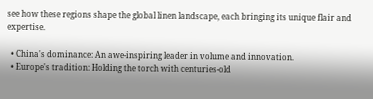see how these regions shape the global linen landscape, each bringing its unique flair and expertise.

  • China's dominance: An awe-inspiring leader in volume and innovation.
  • Europe's tradition: Holding the torch with centuries-old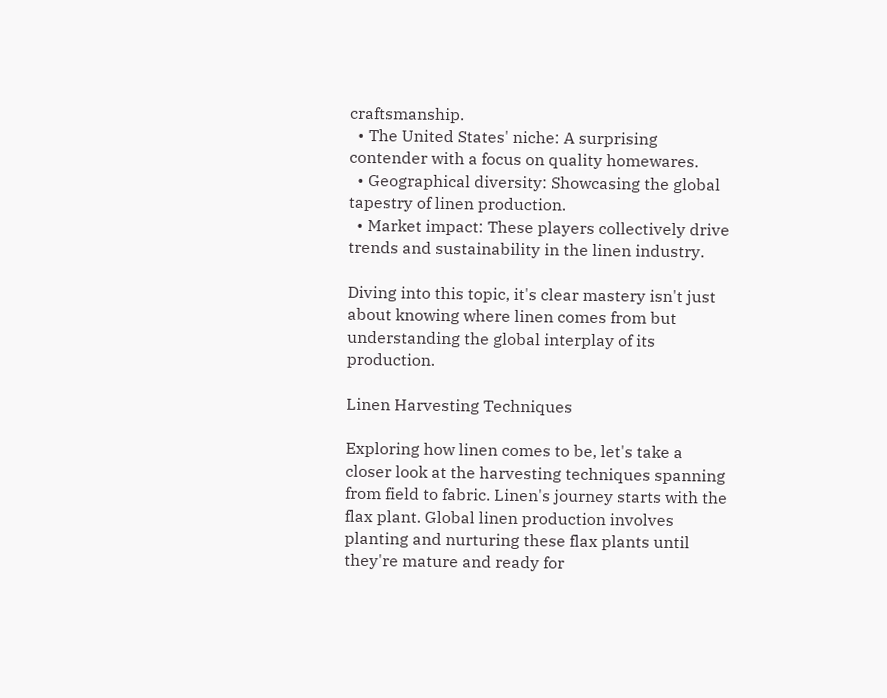craftsmanship.
  • The United States' niche: A surprising contender with a focus on quality homewares.
  • Geographical diversity: Showcasing the global tapestry of linen production.
  • Market impact: These players collectively drive trends and sustainability in the linen industry.

Diving into this topic, it's clear mastery isn't just about knowing where linen comes from but understanding the global interplay of its production.

Linen Harvesting Techniques

Exploring how linen comes to be, let's take a closer look at the harvesting techniques spanning from field to fabric. Linen's journey starts with the flax plant. Global linen production involves planting and nurturing these flax plants until they're mature and ready for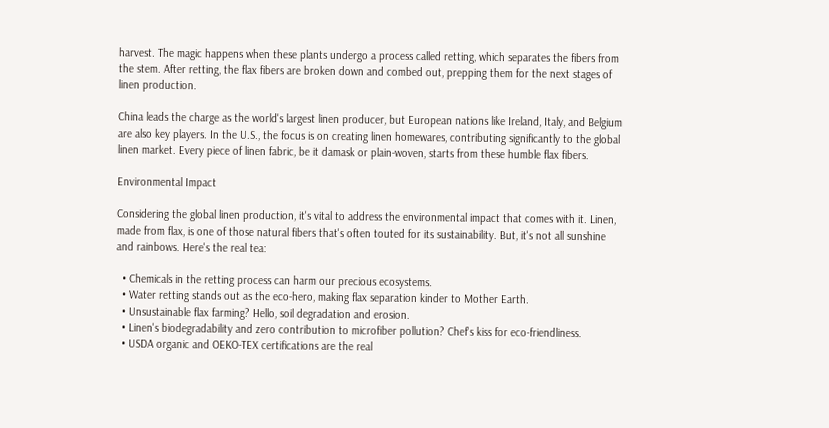harvest. The magic happens when these plants undergo a process called retting, which separates the fibers from the stem. After retting, the flax fibers are broken down and combed out, prepping them for the next stages of linen production.

China leads the charge as the world's largest linen producer, but European nations like Ireland, Italy, and Belgium are also key players. In the U.S., the focus is on creating linen homewares, contributing significantly to the global linen market. Every piece of linen fabric, be it damask or plain-woven, starts from these humble flax fibers.

Environmental Impact

Considering the global linen production, it's vital to address the environmental impact that comes with it. Linen, made from flax, is one of those natural fibers that's often touted for its sustainability. But, it's not all sunshine and rainbows. Here's the real tea:

  • Chemicals in the retting process can harm our precious ecosystems.
  • Water retting stands out as the eco-hero, making flax separation kinder to Mother Earth.
  • Unsustainable flax farming? Hello, soil degradation and erosion.
  • Linen's biodegradability and zero contribution to microfiber pollution? Chef's kiss for eco-friendliness.
  • USDA organic and OEKO-TEX certifications are the real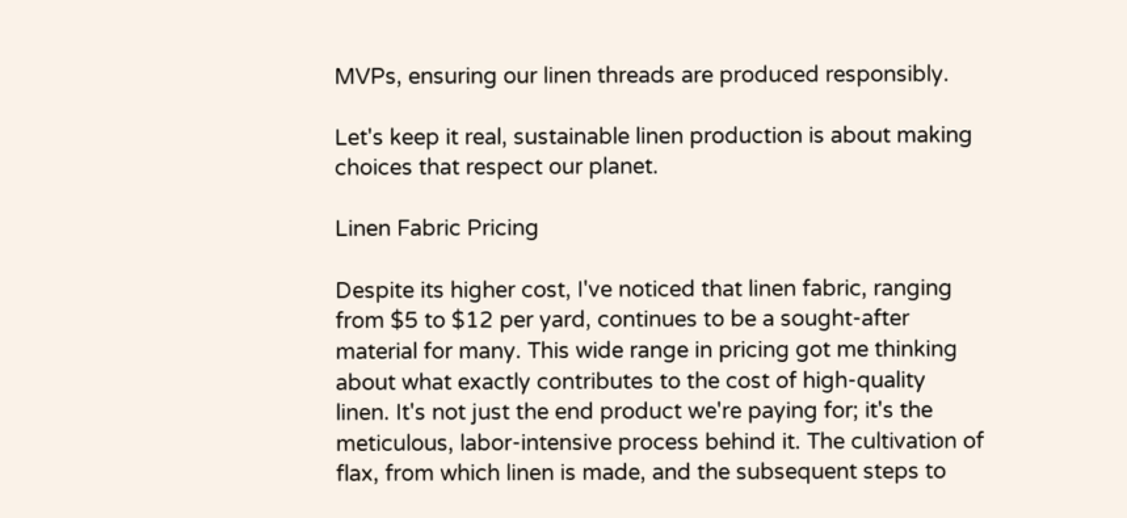MVPs, ensuring our linen threads are produced responsibly.

Let's keep it real, sustainable linen production is about making choices that respect our planet.

Linen Fabric Pricing

Despite its higher cost, I've noticed that linen fabric, ranging from $5 to $12 per yard, continues to be a sought-after material for many. This wide range in pricing got me thinking about what exactly contributes to the cost of high-quality linen. It's not just the end product we're paying for; it's the meticulous, labor-intensive process behind it. The cultivation of flax, from which linen is made, and the subsequent steps to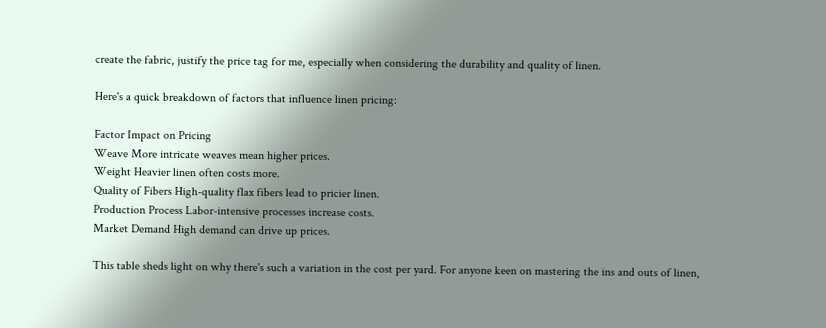create the fabric, justify the price tag for me, especially when considering the durability and quality of linen.

Here's a quick breakdown of factors that influence linen pricing:

Factor Impact on Pricing
Weave More intricate weaves mean higher prices.
Weight Heavier linen often costs more.
Quality of Fibers High-quality flax fibers lead to pricier linen.
Production Process Labor-intensive processes increase costs.
Market Demand High demand can drive up prices.

This table sheds light on why there's such a variation in the cost per yard. For anyone keen on mastering the ins and outs of linen,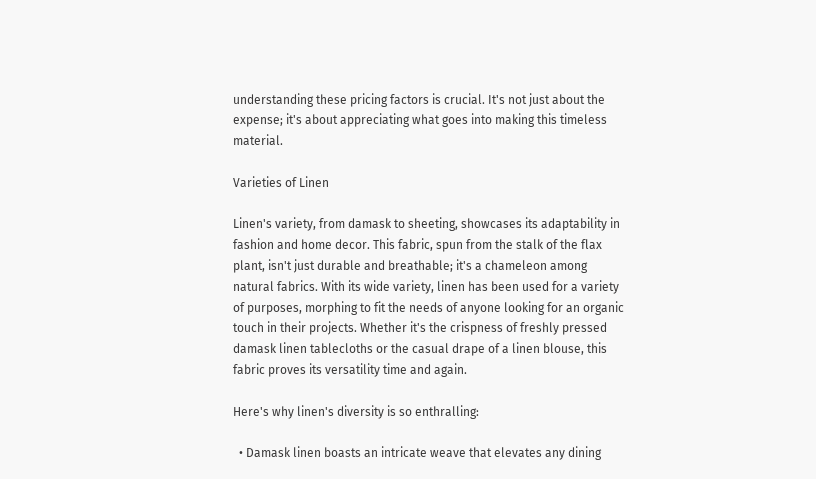understanding these pricing factors is crucial. It's not just about the expense; it's about appreciating what goes into making this timeless material.

Varieties of Linen

Linen's variety, from damask to sheeting, showcases its adaptability in fashion and home decor. This fabric, spun from the stalk of the flax plant, isn't just durable and breathable; it's a chameleon among natural fabrics. With its wide variety, linen has been used for a variety of purposes, morphing to fit the needs of anyone looking for an organic touch in their projects. Whether it's the crispness of freshly pressed damask linen tablecloths or the casual drape of a linen blouse, this fabric proves its versatility time and again.

Here's why linen's diversity is so enthralling:

  • Damask linen boasts an intricate weave that elevates any dining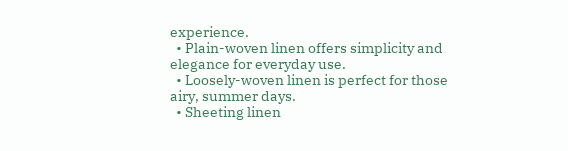experience.
  • Plain-woven linen offers simplicity and elegance for everyday use.
  • Loosely-woven linen is perfect for those airy, summer days.
  • Sheeting linen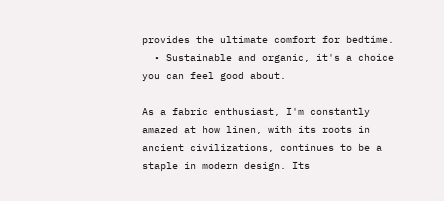provides the ultimate comfort for bedtime.
  • Sustainable and organic, it's a choice you can feel good about.

As a fabric enthusiast, I'm constantly amazed at how linen, with its roots in ancient civilizations, continues to be a staple in modern design. Its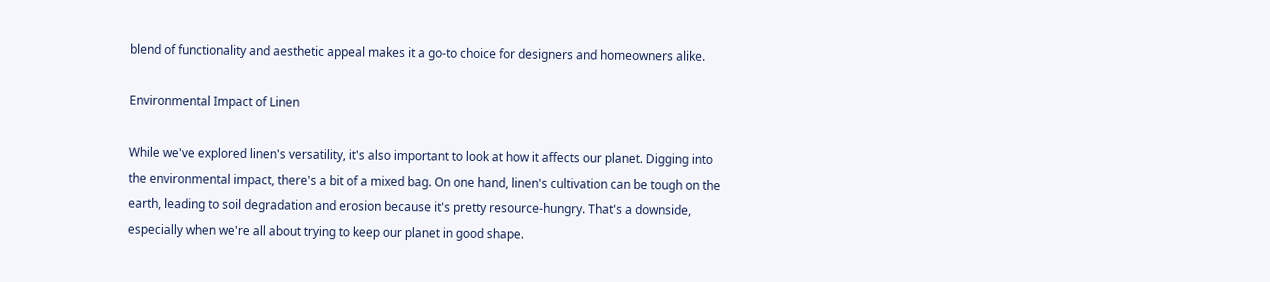blend of functionality and aesthetic appeal makes it a go-to choice for designers and homeowners alike.

Environmental Impact of Linen

While we've explored linen's versatility, it's also important to look at how it affects our planet. Digging into the environmental impact, there's a bit of a mixed bag. On one hand, linen's cultivation can be tough on the earth, leading to soil degradation and erosion because it's pretty resource-hungry. That's a downside, especially when we're all about trying to keep our planet in good shape.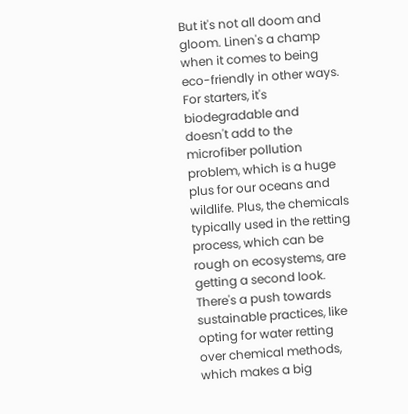But it's not all doom and gloom. Linen's a champ when it comes to being eco-friendly in other ways. For starters, it's biodegradable and doesn't add to the microfiber pollution problem, which is a huge plus for our oceans and wildlife. Plus, the chemicals typically used in the retting process, which can be rough on ecosystems, are getting a second look. There's a push towards sustainable practices, like opting for water retting over chemical methods, which makes a big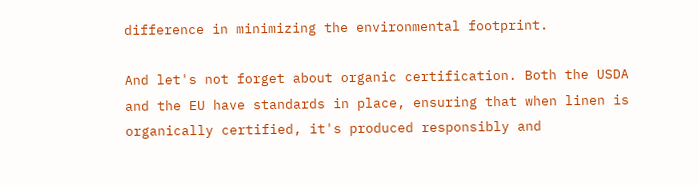difference in minimizing the environmental footprint.

And let's not forget about organic certification. Both the USDA and the EU have standards in place, ensuring that when linen is organically certified, it's produced responsibly and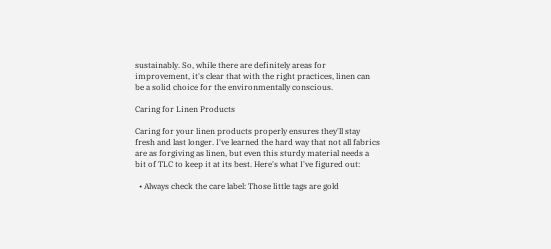sustainably. So, while there are definitely areas for improvement, it's clear that with the right practices, linen can be a solid choice for the environmentally conscious.

Caring for Linen Products

Caring for your linen products properly ensures they'll stay fresh and last longer. I've learned the hard way that not all fabrics are as forgiving as linen, but even this sturdy material needs a bit of TLC to keep it at its best. Here's what I've figured out:

  • Always check the care label: Those little tags are gold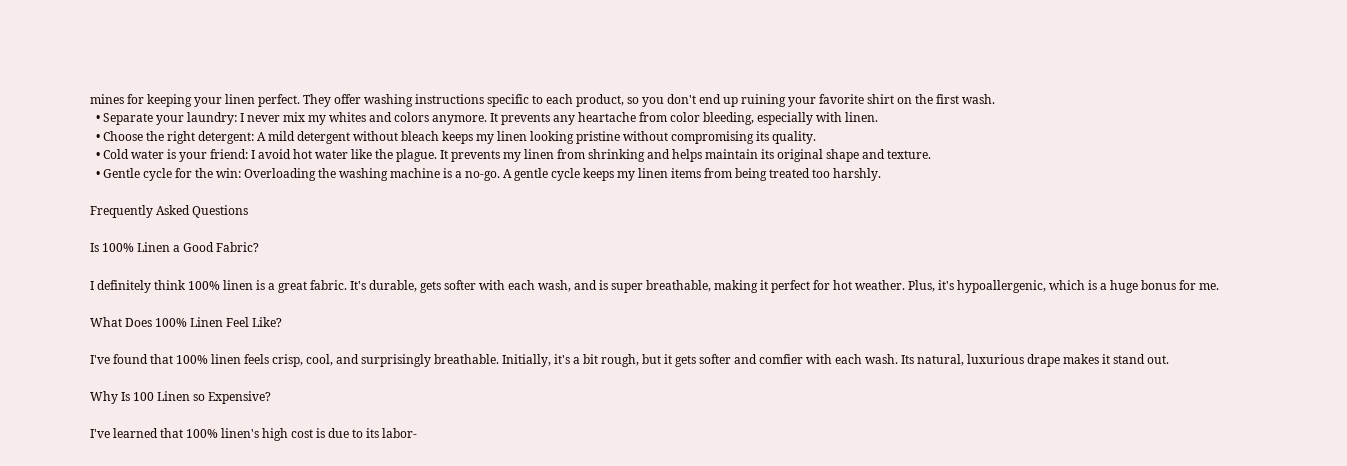mines for keeping your linen perfect. They offer washing instructions specific to each product, so you don't end up ruining your favorite shirt on the first wash.
  • Separate your laundry: I never mix my whites and colors anymore. It prevents any heartache from color bleeding, especially with linen.
  • Choose the right detergent: A mild detergent without bleach keeps my linen looking pristine without compromising its quality.
  • Cold water is your friend: I avoid hot water like the plague. It prevents my linen from shrinking and helps maintain its original shape and texture.
  • Gentle cycle for the win: Overloading the washing machine is a no-go. A gentle cycle keeps my linen items from being treated too harshly.

Frequently Asked Questions

Is 100% Linen a Good Fabric?

I definitely think 100% linen is a great fabric. It's durable, gets softer with each wash, and is super breathable, making it perfect for hot weather. Plus, it's hypoallergenic, which is a huge bonus for me.

What Does 100% Linen Feel Like?

I've found that 100% linen feels crisp, cool, and surprisingly breathable. Initially, it's a bit rough, but it gets softer and comfier with each wash. Its natural, luxurious drape makes it stand out.

Why Is 100 Linen so Expensive?

I've learned that 100% linen's high cost is due to its labor-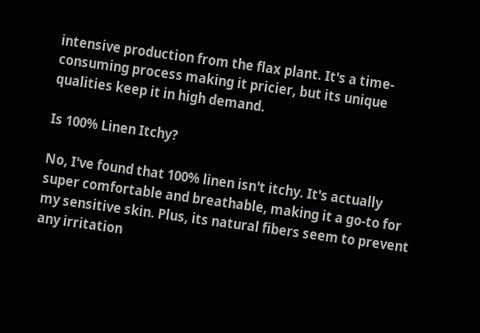intensive production from the flax plant. It's a time-consuming process making it pricier, but its unique qualities keep it in high demand.

Is 100% Linen Itchy?

No, I've found that 100% linen isn't itchy. It's actually super comfortable and breathable, making it a go-to for my sensitive skin. Plus, its natural fibers seem to prevent any irritation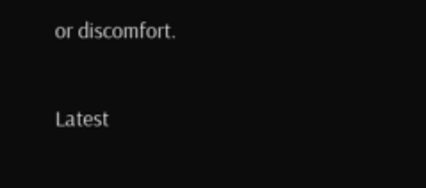or discomfort.

Latest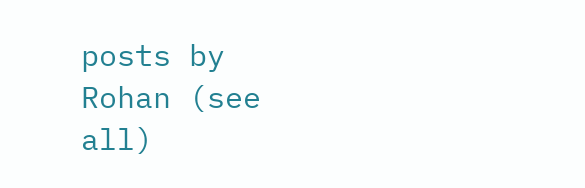posts by Rohan (see all)